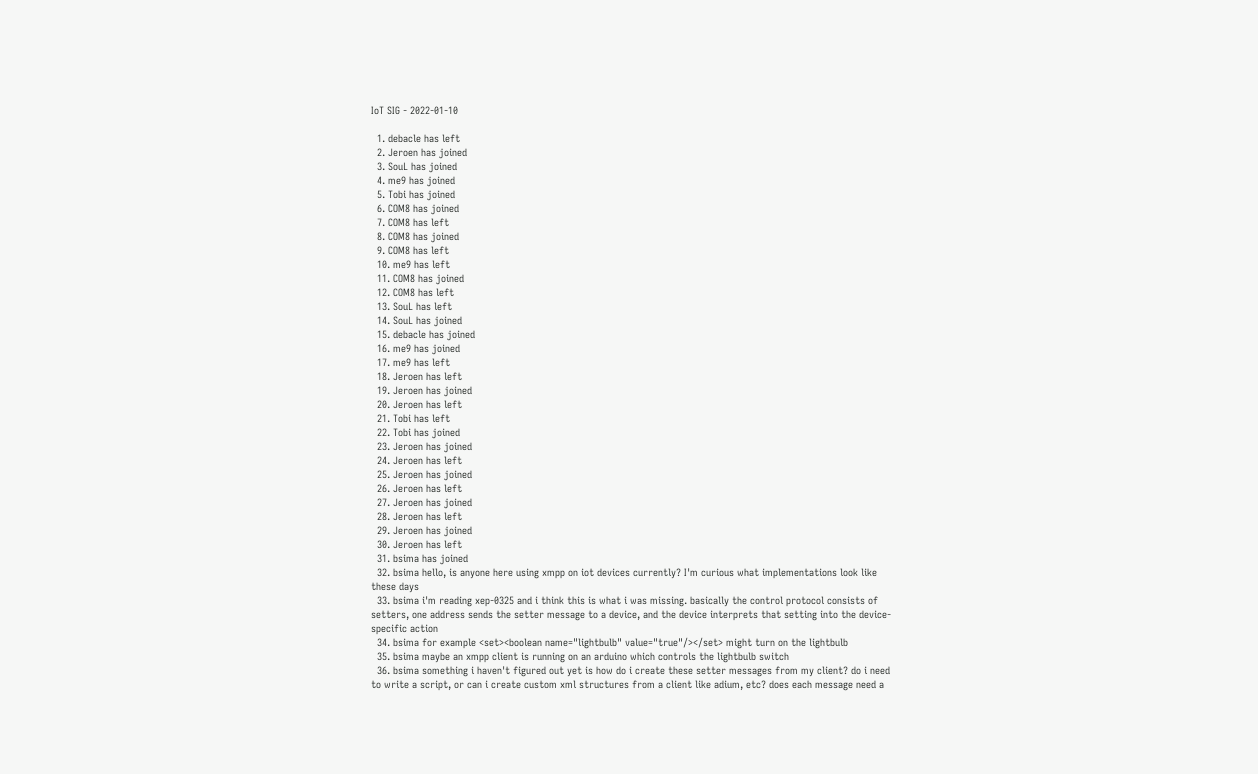IoT SIG - 2022-01-10

  1. debacle has left
  2. Jeroen has joined
  3. SouL has joined
  4. me9 has joined
  5. Tobi has joined
  6. COM8 has joined
  7. COM8 has left
  8. COM8 has joined
  9. COM8 has left
  10. me9 has left
  11. COM8 has joined
  12. COM8 has left
  13. SouL has left
  14. SouL has joined
  15. debacle has joined
  16. me9 has joined
  17. me9 has left
  18. Jeroen has left
  19. Jeroen has joined
  20. Jeroen has left
  21. Tobi has left
  22. Tobi has joined
  23. Jeroen has joined
  24. Jeroen has left
  25. Jeroen has joined
  26. Jeroen has left
  27. Jeroen has joined
  28. Jeroen has left
  29. Jeroen has joined
  30. Jeroen has left
  31. bsima has joined
  32. bsima hello, is anyone here using xmpp on iot devices currently? I'm curious what implementations look like these days
  33. bsima i'm reading xep-0325 and i think this is what i was missing. basically the control protocol consists of setters, one address sends the setter message to a device, and the device interprets that setting into the device-specific action
  34. bsima for example <set><boolean name="lightbulb" value="true"/></set> might turn on the lightbulb
  35. bsima maybe an xmpp client is running on an arduino which controls the lightbulb switch
  36. bsima something i haven't figured out yet is how do i create these setter messages from my client? do i need to write a script, or can i create custom xml structures from a client like adium, etc? does each message need a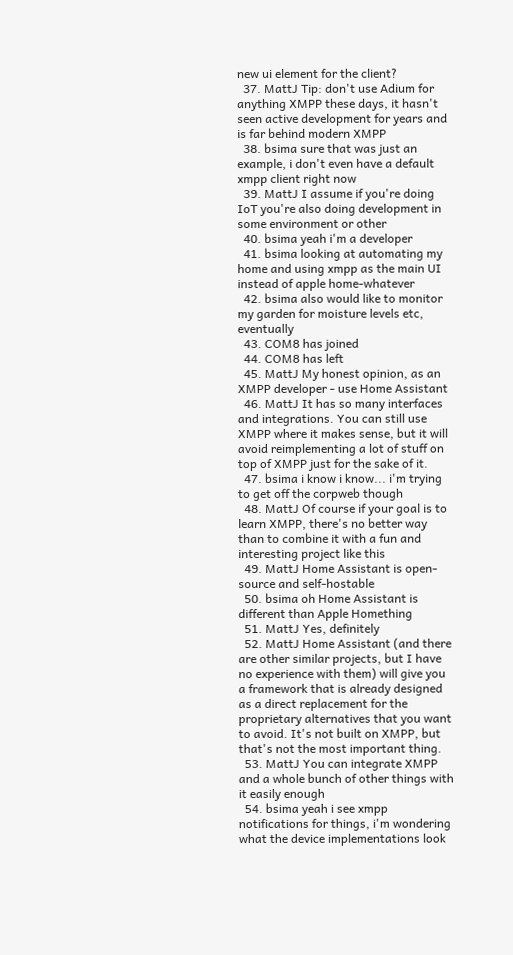new ui element for the client?
  37. MattJ Tip: don't use Adium for anything XMPP these days, it hasn't seen active development for years and is far behind modern XMPP
  38. bsima sure that was just an example, i don't even have a default xmpp client right now
  39. MattJ I assume if you're doing IoT you're also doing development in some environment or other
  40. bsima yeah i'm a developer
  41. bsima looking at automating my home and using xmpp as the main UI instead of apple home-whatever
  42. bsima also would like to monitor my garden for moisture levels etc, eventually
  43. COM8 has joined
  44. COM8 has left
  45. MattJ My honest opinion, as an XMPP developer - use Home Assistant
  46. MattJ It has so many interfaces and integrations. You can still use XMPP where it makes sense, but it will avoid reimplementing a lot of stuff on top of XMPP just for the sake of it.
  47. bsima i know i know... i'm trying to get off the corpweb though
  48. MattJ Of course if your goal is to learn XMPP, there's no better way than to combine it with a fun and interesting project like this
  49. MattJ Home Assistant is open-source and self-hostable
  50. bsima oh Home Assistant is different than Apple Homething
  51. MattJ Yes, definitely
  52. MattJ Home Assistant (and there are other similar projects, but I have no experience with them) will give you a framework that is already designed as a direct replacement for the proprietary alternatives that you want to avoid. It's not built on XMPP, but that's not the most important thing.
  53. MattJ You can integrate XMPP and a whole bunch of other things with it easily enough
  54. bsima yeah i see xmpp notifications for things, i'm wondering what the device implementations look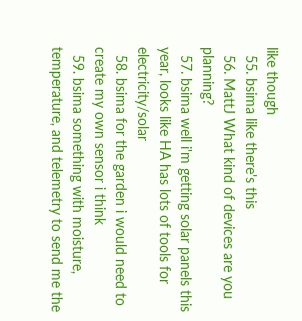like though
  55. bsima like there's this
  56. MattJ What kind of devices are you planning?
  57. bsima well i'm getting solar panels this year, looks like HA has lots of tools for electricity/solar
  58. bsima for the garden i would need to create my own sensor i think
  59. bsima something with moisture, temperature, and telemetry to send me the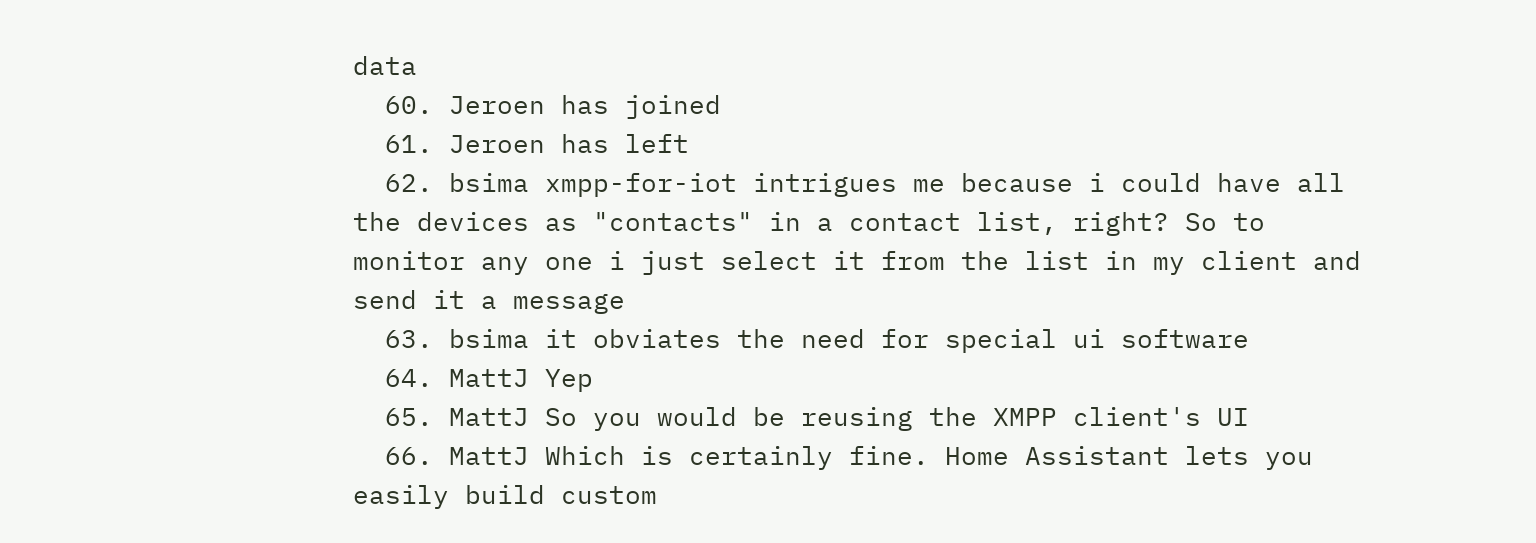data
  60. Jeroen has joined
  61. Jeroen has left
  62. bsima xmpp-for-iot intrigues me because i could have all the devices as "contacts" in a contact list, right? So to monitor any one i just select it from the list in my client and send it a message
  63. bsima it obviates the need for special ui software
  64. MattJ Yep
  65. MattJ So you would be reusing the XMPP client's UI
  66. MattJ Which is certainly fine. Home Assistant lets you easily build custom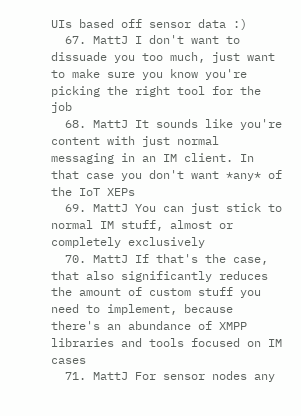UIs based off sensor data :)
  67. MattJ I don't want to dissuade you too much, just want to make sure you know you're picking the right tool for the job
  68. MattJ It sounds like you're content with just normal messaging in an IM client. In that case you don't want *any* of the IoT XEPs
  69. MattJ You can just stick to normal IM stuff, almost or completely exclusively
  70. MattJ If that's the case, that also significantly reduces the amount of custom stuff you need to implement, because there's an abundance of XMPP libraries and tools focused on IM cases
  71. MattJ For sensor nodes any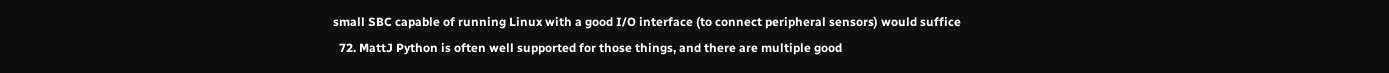small SBC capable of running Linux with a good I/O interface (to connect peripheral sensors) would suffice
  72. MattJ Python is often well supported for those things, and there are multiple good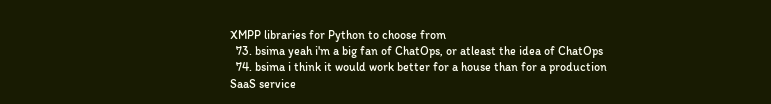XMPP libraries for Python to choose from
  73. bsima yeah i'm a big fan of ChatOps, or atleast the idea of ChatOps
  74. bsima i think it would work better for a house than for a production SaaS service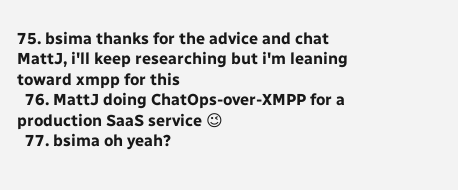75. bsima thanks for the advice and chat MattJ, i'll keep researching but i'm leaning toward xmpp for this
  76. MattJ doing ChatOps-over-XMPP for a production SaaS service 😉
  77. bsima oh yeah?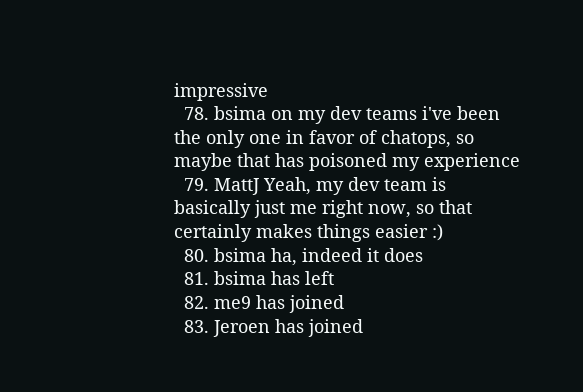impressive
  78. bsima on my dev teams i've been the only one in favor of chatops, so maybe that has poisoned my experience
  79. MattJ Yeah, my dev team is basically just me right now, so that certainly makes things easier :)
  80. bsima ha, indeed it does
  81. bsima has left
  82. me9 has joined
  83. Jeroen has joined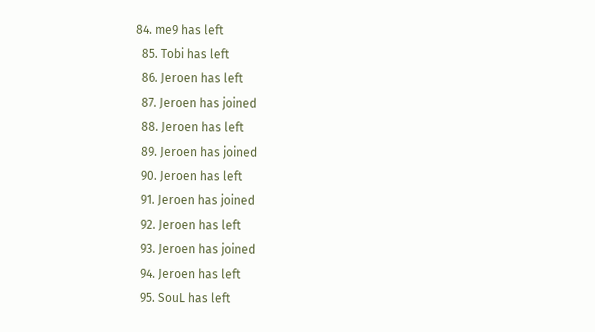84. me9 has left
  85. Tobi has left
  86. Jeroen has left
  87. Jeroen has joined
  88. Jeroen has left
  89. Jeroen has joined
  90. Jeroen has left
  91. Jeroen has joined
  92. Jeroen has left
  93. Jeroen has joined
  94. Jeroen has left
  95. SouL has left